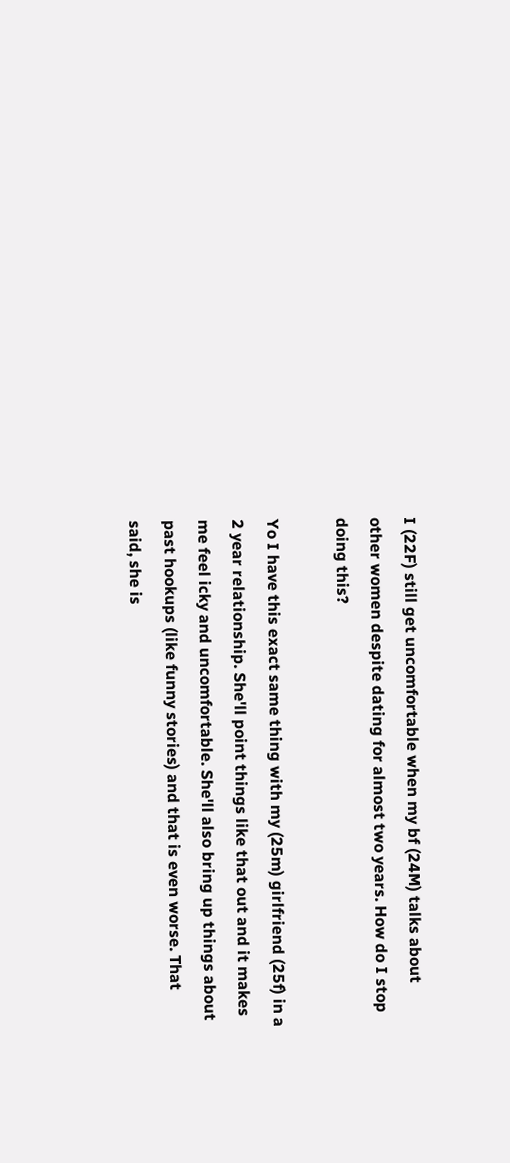I (22F) still get uncomfortable when my bf (24M) talks about other women despite dating for almost two years. How do I stop doing this?

Yo I have this exact same thing with my (25m) girlfriend (25f) in a 2 year relationship. She'll point things like that out and it makes me feel icky and uncomfortable. She'll also bring up things about past hookups (like funny stories) and that is even worse. That said, she is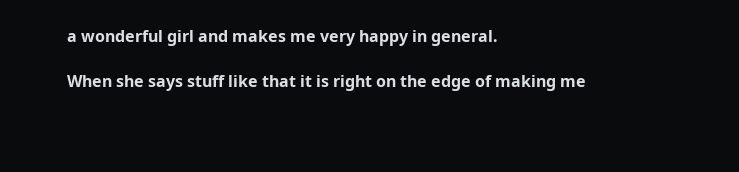a wonderful girl and makes me very happy in general.

When she says stuff like that it is right on the edge of making me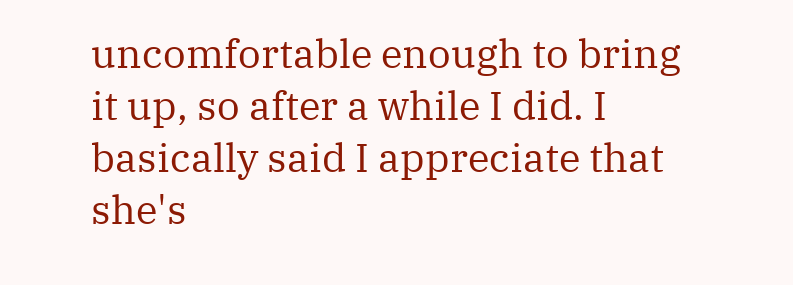uncomfortable enough to bring it up, so after a while I did. I basically said I appreciate that she's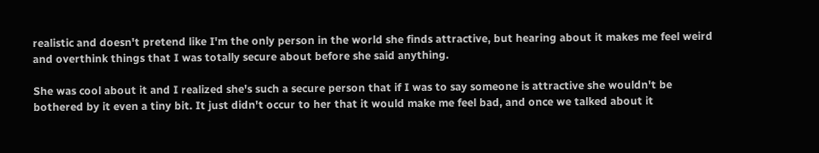realistic and doesn't pretend like I'm the only person in the world she finds attractive, but hearing about it makes me feel weird and overthink things that I was totally secure about before she said anything.

She was cool about it and I realized she's such a secure person that if I was to say someone is attractive she wouldn't be bothered by it even a tiny bit. It just didn't occur to her that it would make me feel bad, and once we talked about it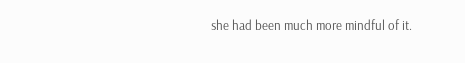she had been much more mindful of it.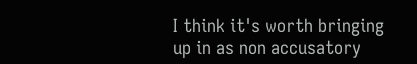I think it's worth bringing up in as non accusatory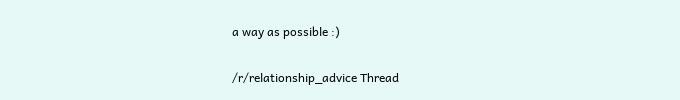a way as possible :)

/r/relationship_advice Thread